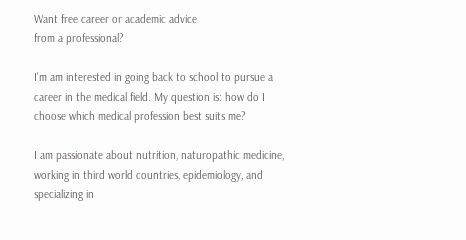Want free career or academic advice
from a professional?

I'm am interested in going back to school to pursue a career in the medical field. My question is: how do I choose which medical profession best suits me?

I am passionate about nutrition, naturopathic medicine, working in third world countries, epidemiology, and specializing in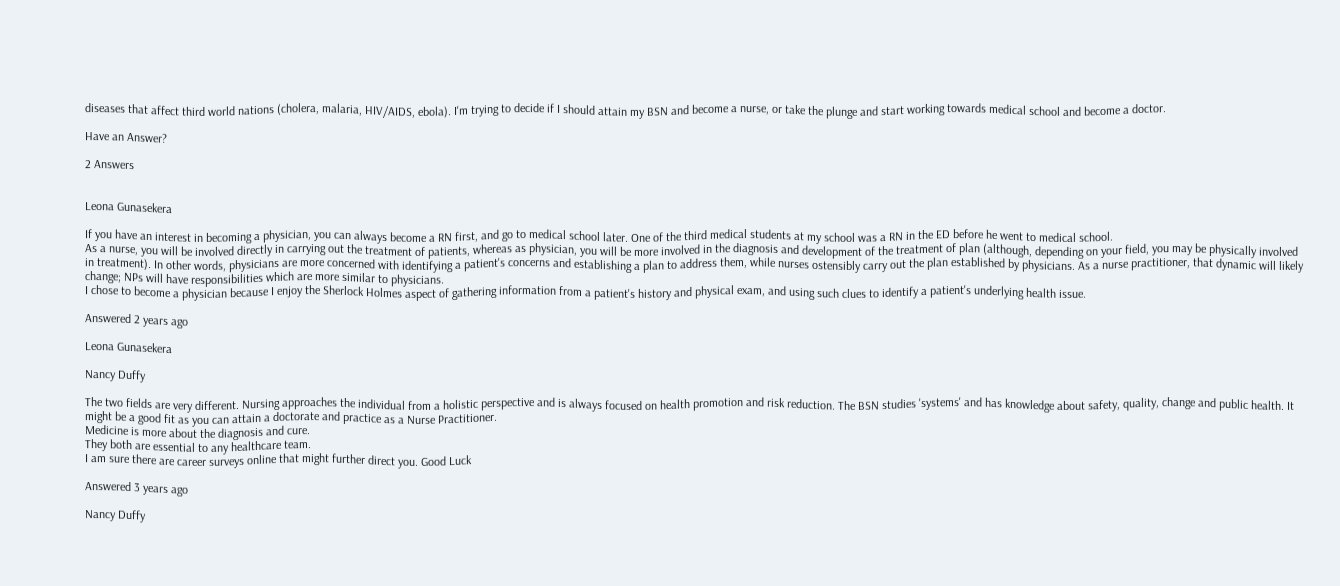diseases that affect third world nations (cholera, malaria, HIV/AIDS, ebola). I'm trying to decide if I should attain my BSN and become a nurse, or take the plunge and start working towards medical school and become a doctor.

Have an Answer?

2 Answers


Leona Gunasekera

If you have an interest in becoming a physician, you can always become a RN first, and go to medical school later. One of the third medical students at my school was a RN in the ED before he went to medical school.
As a nurse, you will be involved directly in carrying out the treatment of patients, whereas as physician, you will be more involved in the diagnosis and development of the treatment of plan (although, depending on your field, you may be physically involved in treatment). In other words, physicians are more concerned with identifying a patient's concerns and establishing a plan to address them, while nurses ostensibly carry out the plan established by physicians. As a nurse practitioner, that dynamic will likely change; NPs will have responsibilities which are more similar to physicians.
I chose to become a physician because I enjoy the Sherlock Holmes aspect of gathering information from a patient's history and physical exam, and using such clues to identify a patient's underlying health issue.

Answered 2 years ago

Leona Gunasekera

Nancy Duffy

The two fields are very different. Nursing approaches the individual from a holistic perspective and is always focused on health promotion and risk reduction. The BSN studies 'systems' and has knowledge about safety, quality, change and public health. It might be a good fit as you can attain a doctorate and practice as a Nurse Practitioner.
Medicine is more about the diagnosis and cure.
They both are essential to any healthcare team.
I am sure there are career surveys online that might further direct you. Good Luck

Answered 3 years ago

Nancy Duffy